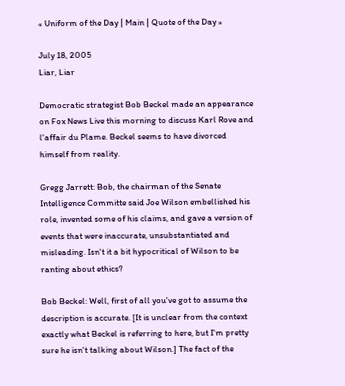« Uniform of the Day | Main | Quote of the Day »

July 18, 2005
Liar, Liar

Democratic strategist Bob Beckel made an appearance on Fox News Live this morning to discuss Karl Rove and l'affair du Plame. Beckel seems to have divorced himself from reality.

Gregg Jarrett: Bob, the chairman of the Senate Intelligence Committe said Joe Wilson embellished his role, invented some of his claims, and gave a version of events that were inaccurate, unsubstantiated and misleading. Isn't it a bit hypocritical of Wilson to be ranting about ethics?

Bob Beckel: Well, first of all you've got to assume the description is accurate. [It is unclear from the context exactly what Beckel is referring to here, but I'm pretty sure he isn't talking about Wilson.] The fact of the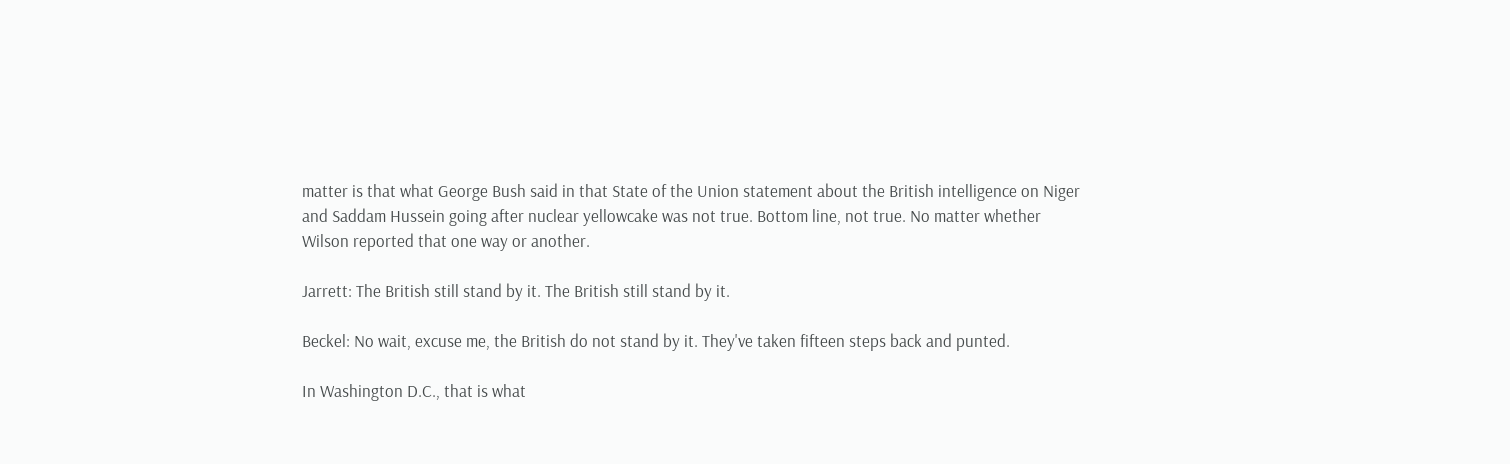matter is that what George Bush said in that State of the Union statement about the British intelligence on Niger and Saddam Hussein going after nuclear yellowcake was not true. Bottom line, not true. No matter whether Wilson reported that one way or another.

Jarrett: The British still stand by it. The British still stand by it.

Beckel: No wait, excuse me, the British do not stand by it. They've taken fifteen steps back and punted.

In Washington D.C., that is what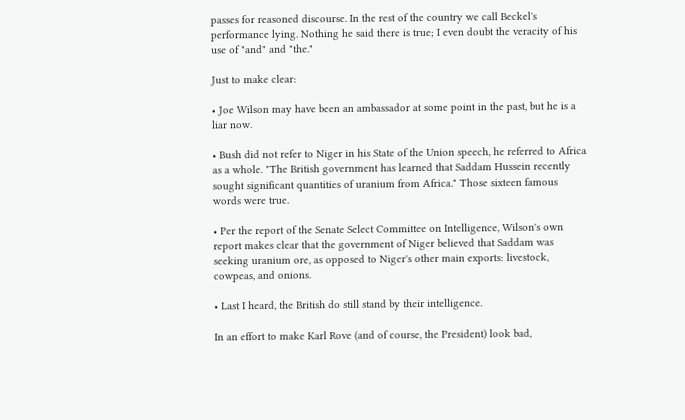passes for reasoned discourse. In the rest of the country we call Beckel's performance lying. Nothing he said there is true; I even doubt the veracity of his use of "and" and "the."

Just to make clear:

• Joe Wilson may have been an ambassador at some point in the past, but he is a liar now.

• Bush did not refer to Niger in his State of the Union speech, he referred to Africa as a whole. "The British government has learned that Saddam Hussein recently sought significant quantities of uranium from Africa." Those sixteen famous words were true.

• Per the report of the Senate Select Committee on Intelligence, Wilson's own report makes clear that the government of Niger believed that Saddam was seeking uranium ore, as opposed to Niger's other main exports: livestock, cowpeas, and onions.

• Last I heard, the British do still stand by their intelligence.

In an effort to make Karl Rove (and of course, the President) look bad,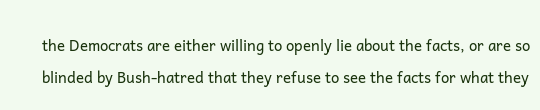the Democrats are either willing to openly lie about the facts, or are so blinded by Bush-hatred that they refuse to see the facts for what they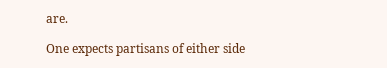are.

One expects partisans of either side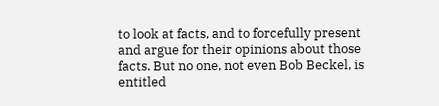to look at facts, and to forcefully present and argue for their opinions about those facts. But no one, not even Bob Beckel, is entitled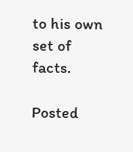to his own set of facts.

Posted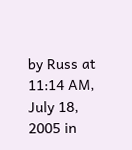by Russ at 11:14 AM, July 18, 2005 in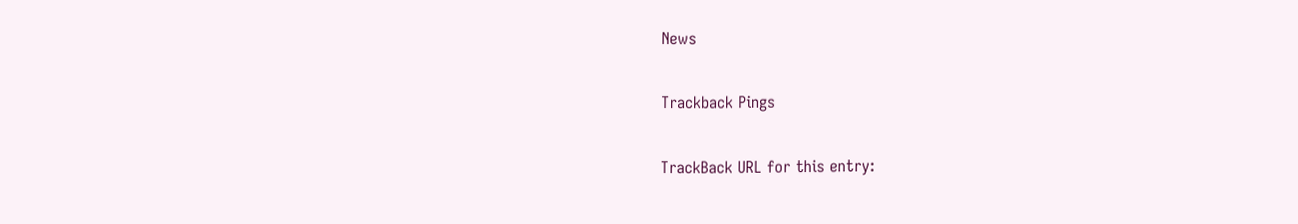News

Trackback Pings

TrackBack URL for this entry: